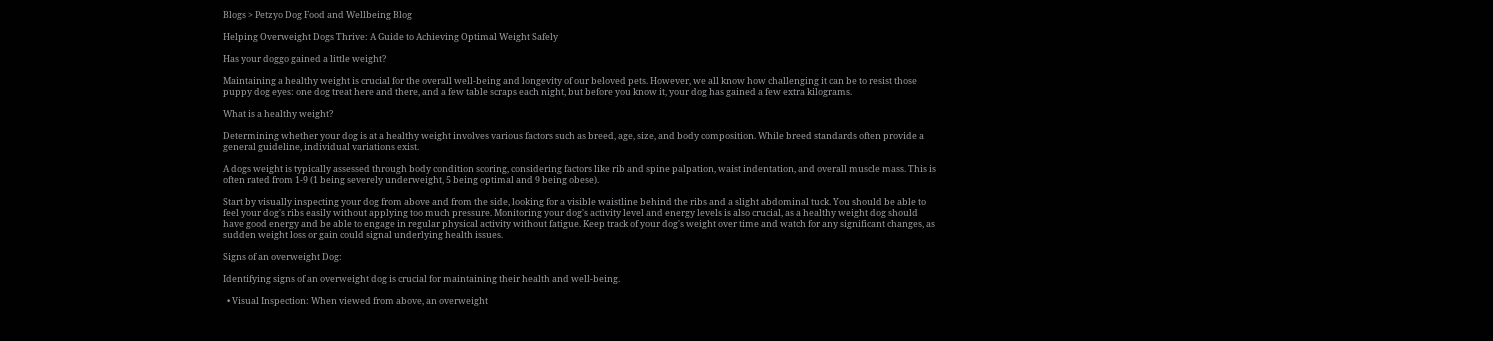Blogs > Petzyo Dog Food and Wellbeing Blog

Helping Overweight Dogs Thrive: A Guide to Achieving Optimal Weight Safely

Has your doggo gained a little weight?

Maintaining a healthy weight is crucial for the overall well-being and longevity of our beloved pets. However, we all know how challenging it can be to resist those puppy dog eyes: one dog treat here and there, and a few table scraps each night, but before you know it, your dog has gained a few extra kilograms.

What is a healthy weight?

Determining whether your dog is at a healthy weight involves various factors such as breed, age, size, and body composition. While breed standards often provide a general guideline, individual variations exist.

A dogs weight is typically assessed through body condition scoring, considering factors like rib and spine palpation, waist indentation, and overall muscle mass. This is often rated from 1-9 (1 being severely underweight, 5 being optimal and 9 being obese).

Start by visually inspecting your dog from above and from the side, looking for a visible waistline behind the ribs and a slight abdominal tuck. You should be able to feel your dog's ribs easily without applying too much pressure. Monitoring your dog's activity level and energy levels is also crucial, as a healthy weight dog should have good energy and be able to engage in regular physical activity without fatigue. Keep track of your dog's weight over time and watch for any significant changes, as sudden weight loss or gain could signal underlying health issues.

Signs of an overweight Dog:

Identifying signs of an overweight dog is crucial for maintaining their health and well-being.

  • Visual Inspection: When viewed from above, an overweight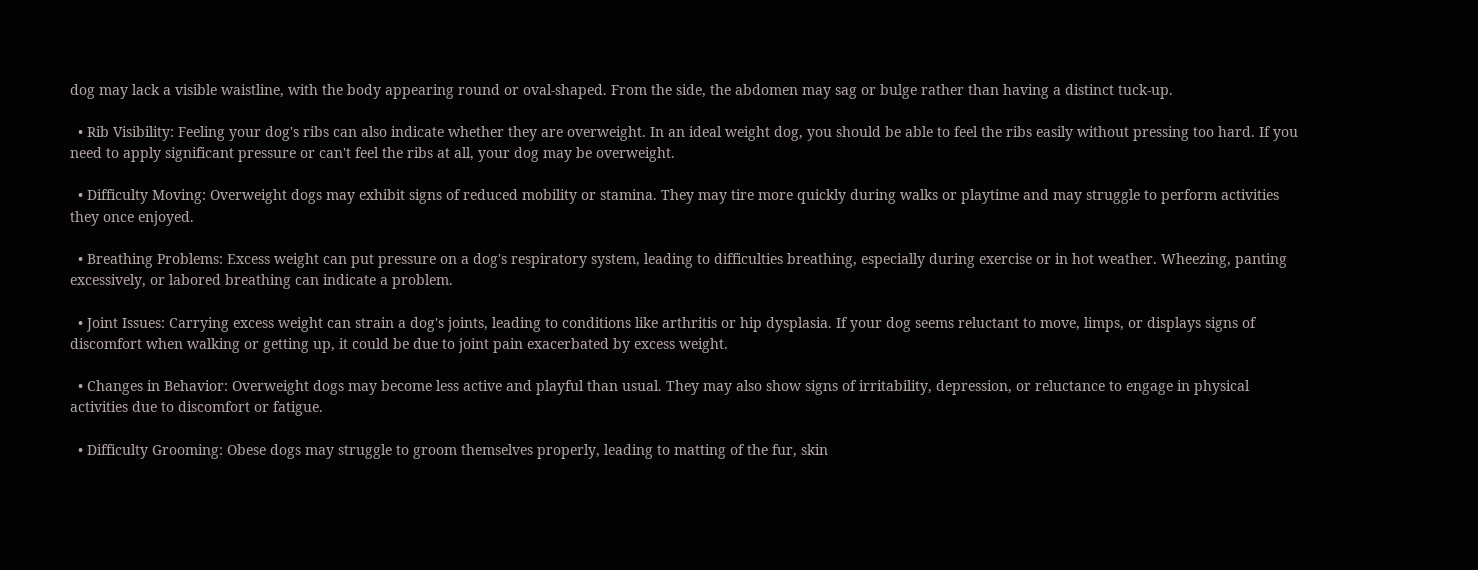dog may lack a visible waistline, with the body appearing round or oval-shaped. From the side, the abdomen may sag or bulge rather than having a distinct tuck-up.

  • Rib Visibility: Feeling your dog's ribs can also indicate whether they are overweight. In an ideal weight dog, you should be able to feel the ribs easily without pressing too hard. If you need to apply significant pressure or can't feel the ribs at all, your dog may be overweight.

  • Difficulty Moving: Overweight dogs may exhibit signs of reduced mobility or stamina. They may tire more quickly during walks or playtime and may struggle to perform activities they once enjoyed.

  • Breathing Problems: Excess weight can put pressure on a dog's respiratory system, leading to difficulties breathing, especially during exercise or in hot weather. Wheezing, panting excessively, or labored breathing can indicate a problem.

  • Joint Issues: Carrying excess weight can strain a dog's joints, leading to conditions like arthritis or hip dysplasia. If your dog seems reluctant to move, limps, or displays signs of discomfort when walking or getting up, it could be due to joint pain exacerbated by excess weight.

  • Changes in Behavior: Overweight dogs may become less active and playful than usual. They may also show signs of irritability, depression, or reluctance to engage in physical activities due to discomfort or fatigue.

  • Difficulty Grooming: Obese dogs may struggle to groom themselves properly, leading to matting of the fur, skin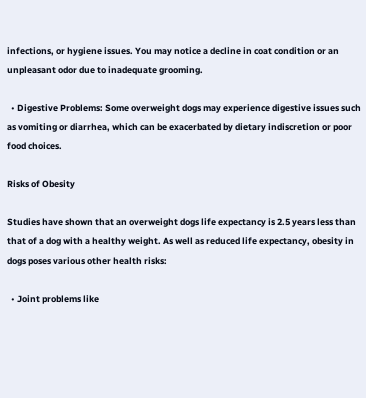infections, or hygiene issues. You may notice a decline in coat condition or an unpleasant odor due to inadequate grooming.

  • Digestive Problems: Some overweight dogs may experience digestive issues such as vomiting or diarrhea, which can be exacerbated by dietary indiscretion or poor food choices.

Risks of Obesity

Studies have shown that an overweight dogs life expectancy is 2.5 years less than that of a dog with a healthy weight. As well as reduced life expectancy, obesity in dogs poses various other health risks:

  • Joint problems like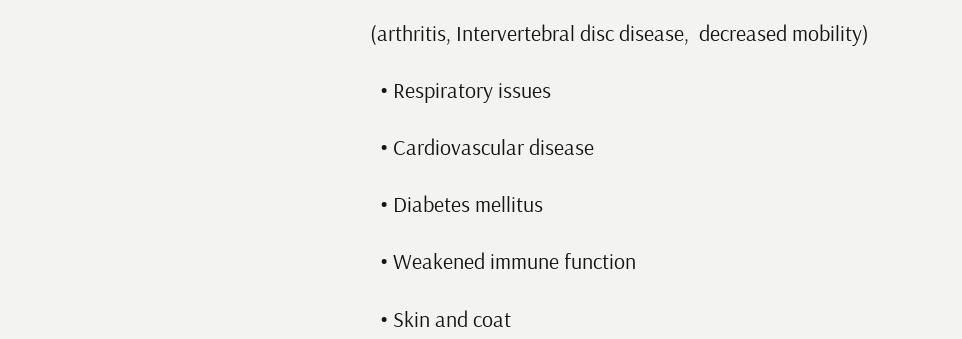(arthritis, Intervertebral disc disease,  decreased mobility)

  • Respiratory issues

  • Cardiovascular disease

  • Diabetes mellitus

  • Weakened immune function

  • Skin and coat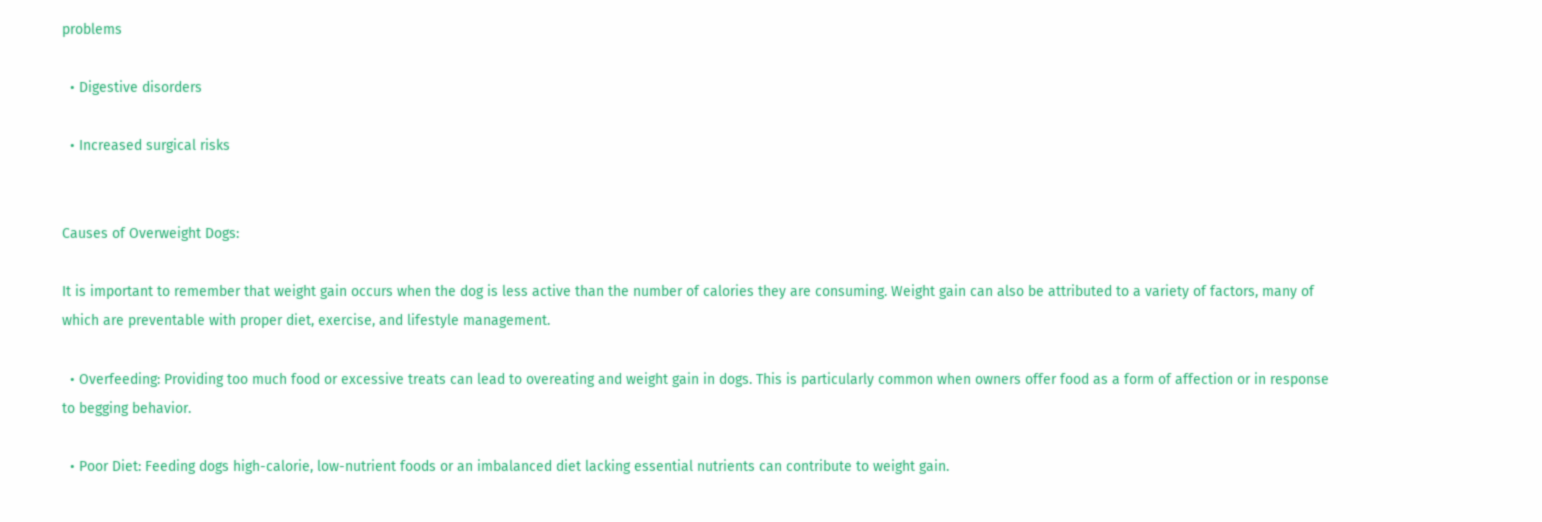problems

  • Digestive disorders

  • Increased surgical risks


Causes of Overweight Dogs:

It is important to remember that weight gain occurs when the dog is less active than the number of calories they are consuming. Weight gain can also be attributed to a variety of factors, many of which are preventable with proper diet, exercise, and lifestyle management.

  • Overfeeding: Providing too much food or excessive treats can lead to overeating and weight gain in dogs. This is particularly common when owners offer food as a form of affection or in response to begging behavior.

  • Poor Diet: Feeding dogs high-calorie, low-nutrient foods or an imbalanced diet lacking essential nutrients can contribute to weight gain.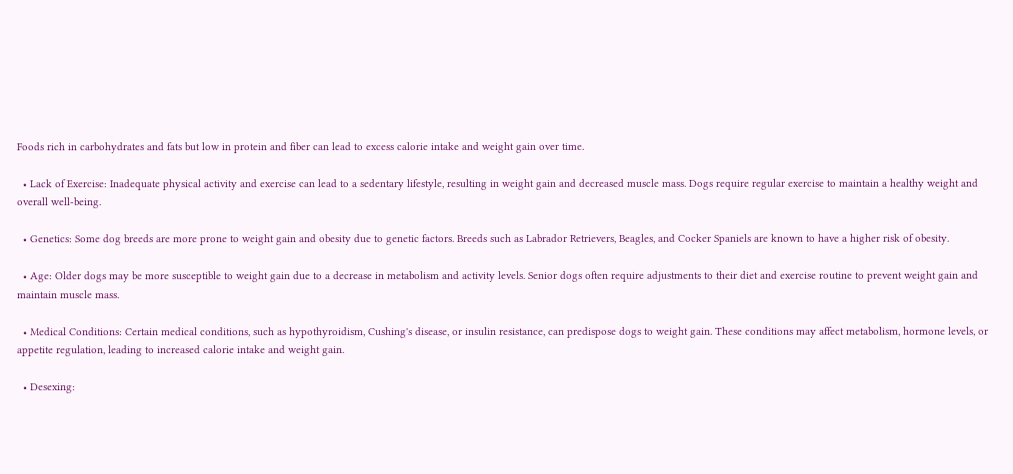Foods rich in carbohydrates and fats but low in protein and fiber can lead to excess calorie intake and weight gain over time.

  • Lack of Exercise: Inadequate physical activity and exercise can lead to a sedentary lifestyle, resulting in weight gain and decreased muscle mass. Dogs require regular exercise to maintain a healthy weight and overall well-being.

  • Genetics: Some dog breeds are more prone to weight gain and obesity due to genetic factors. Breeds such as Labrador Retrievers, Beagles, and Cocker Spaniels are known to have a higher risk of obesity.

  • Age: Older dogs may be more susceptible to weight gain due to a decrease in metabolism and activity levels. Senior dogs often require adjustments to their diet and exercise routine to prevent weight gain and maintain muscle mass.

  • Medical Conditions: Certain medical conditions, such as hypothyroidism, Cushing's disease, or insulin resistance, can predispose dogs to weight gain. These conditions may affect metabolism, hormone levels, or appetite regulation, leading to increased calorie intake and weight gain.

  • Desexing: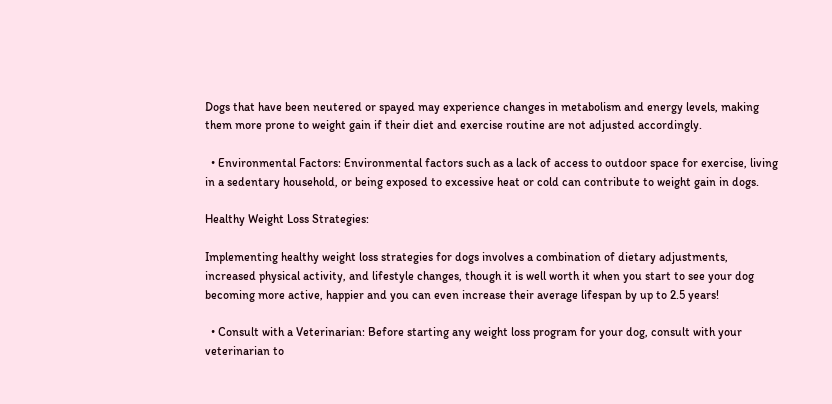Dogs that have been neutered or spayed may experience changes in metabolism and energy levels, making them more prone to weight gain if their diet and exercise routine are not adjusted accordingly.

  • Environmental Factors: Environmental factors such as a lack of access to outdoor space for exercise, living in a sedentary household, or being exposed to excessive heat or cold can contribute to weight gain in dogs.

Healthy Weight Loss Strategies:

Implementing healthy weight loss strategies for dogs involves a combination of dietary adjustments, increased physical activity, and lifestyle changes, though it is well worth it when you start to see your dog becoming more active, happier and you can even increase their average lifespan by up to 2.5 years!

  • Consult with a Veterinarian: Before starting any weight loss program for your dog, consult with your veterinarian to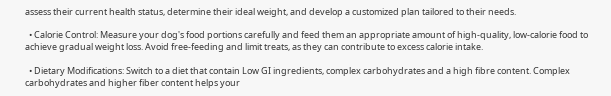assess their current health status, determine their ideal weight, and develop a customized plan tailored to their needs.

  • Calorie Control: Measure your dog's food portions carefully and feed them an appropriate amount of high-quality, low-calorie food to achieve gradual weight loss. Avoid free-feeding and limit treats, as they can contribute to excess calorie intake.

  • Dietary Modifications: Switch to a diet that contain Low GI ingredients, complex carbohydrates and a high fibre content. Complex carbohydrates and higher fiber content helps your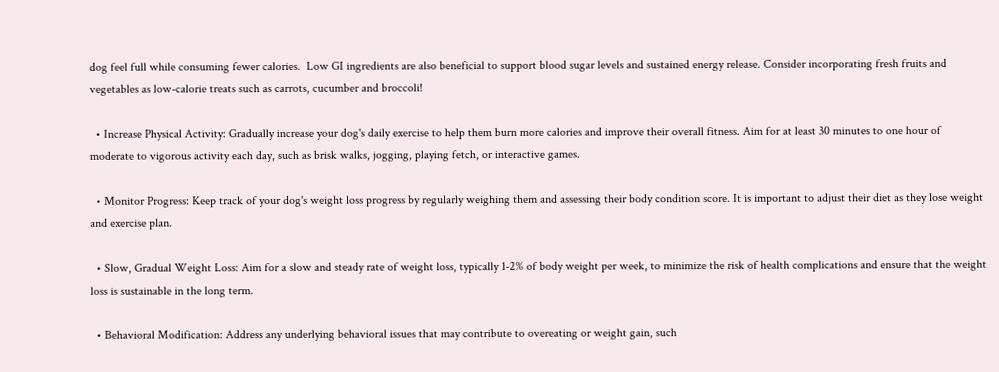dog feel full while consuming fewer calories.  Low GI ingredients are also beneficial to support blood sugar levels and sustained energy release. Consider incorporating fresh fruits and vegetables as low-calorie treats such as carrots, cucumber and broccoli!

  • Increase Physical Activity: Gradually increase your dog's daily exercise to help them burn more calories and improve their overall fitness. Aim for at least 30 minutes to one hour of moderate to vigorous activity each day, such as brisk walks, jogging, playing fetch, or interactive games.

  • Monitor Progress: Keep track of your dog's weight loss progress by regularly weighing them and assessing their body condition score. It is important to adjust their diet as they lose weight and exercise plan.

  • Slow, Gradual Weight Loss: Aim for a slow and steady rate of weight loss, typically 1-2% of body weight per week, to minimize the risk of health complications and ensure that the weight loss is sustainable in the long term.

  • Behavioral Modification: Address any underlying behavioral issues that may contribute to overeating or weight gain, such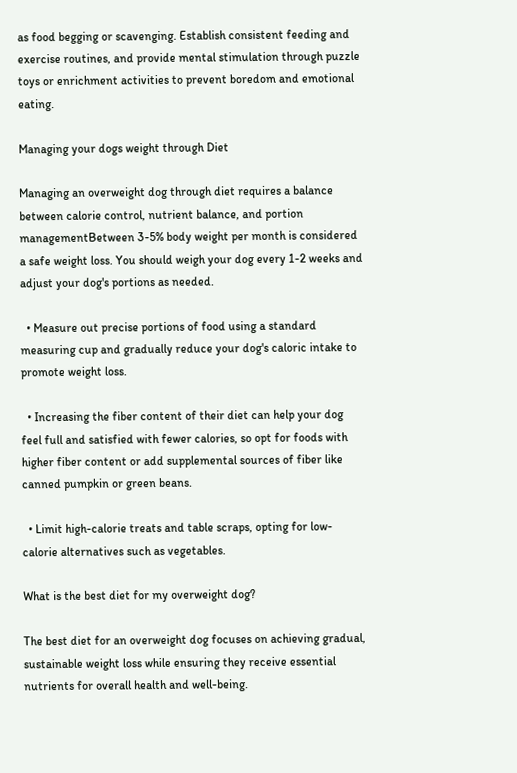as food begging or scavenging. Establish consistent feeding and exercise routines, and provide mental stimulation through puzzle toys or enrichment activities to prevent boredom and emotional eating.

Managing your dogs weight through Diet

Managing an overweight dog through diet requires a balance between calorie control, nutrient balance, and portion managementBetween 3-5% body weight per month is considered a safe weight loss. You should weigh your dog every 1-2 weeks and adjust your dog's portions as needed.

  • Measure out precise portions of food using a standard measuring cup and gradually reduce your dog's caloric intake to promote weight loss.

  • Increasing the fiber content of their diet can help your dog feel full and satisfied with fewer calories, so opt for foods with higher fiber content or add supplemental sources of fiber like canned pumpkin or green beans.

  • Limit high-calorie treats and table scraps, opting for low-calorie alternatives such as vegetables.

What is the best diet for my overweight dog?

The best diet for an overweight dog focuses on achieving gradual, sustainable weight loss while ensuring they receive essential nutrients for overall health and well-being.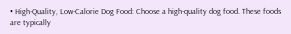• High-Quality, Low-Calorie Dog Food: Choose a high-quality dog food. These foods are typically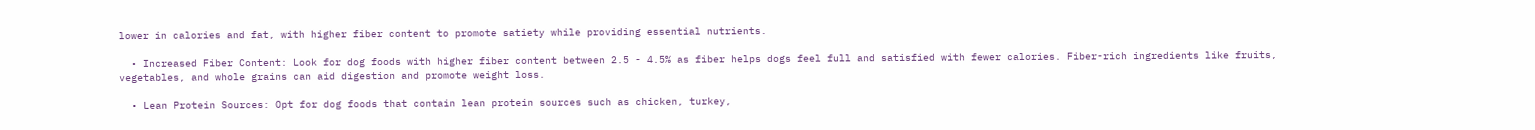lower in calories and fat, with higher fiber content to promote satiety while providing essential nutrients.

  • Increased Fiber Content: Look for dog foods with higher fiber content between 2.5 - 4.5% as fiber helps dogs feel full and satisfied with fewer calories. Fiber-rich ingredients like fruits, vegetables, and whole grains can aid digestion and promote weight loss.

  • Lean Protein Sources: Opt for dog foods that contain lean protein sources such as chicken, turkey,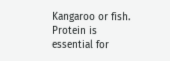Kangaroo or fish. Protein is essential for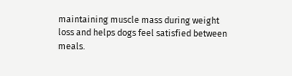maintaining muscle mass during weight loss and helps dogs feel satisfied between meals.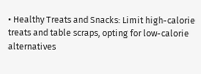• Healthy Treats and Snacks: Limit high-calorie treats and table scraps, opting for low-calorie alternatives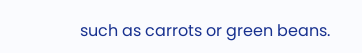such as carrots or green beans.